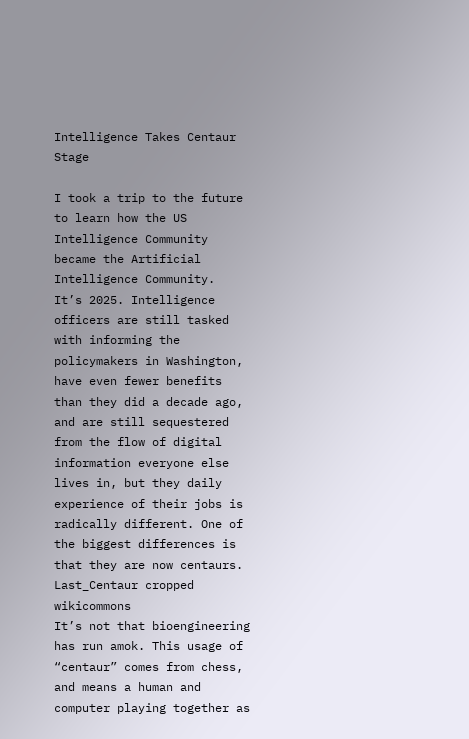Intelligence Takes Centaur Stage

I took a trip to the future to learn how the US Intelligence Community became the Artificial Intelligence Community.
It’s 2025. Intelligence officers are still tasked with informing the policymakers in Washington, have even fewer benefits than they did a decade ago, and are still sequestered from the flow of digital information everyone else lives in, but they daily experience of their jobs is radically different. One of the biggest differences is that they are now centaurs.
Last_Centaur cropped wikicommons
It’s not that bioengineering has run amok. This usage of “centaur” comes from chess, and means a human and computer playing together as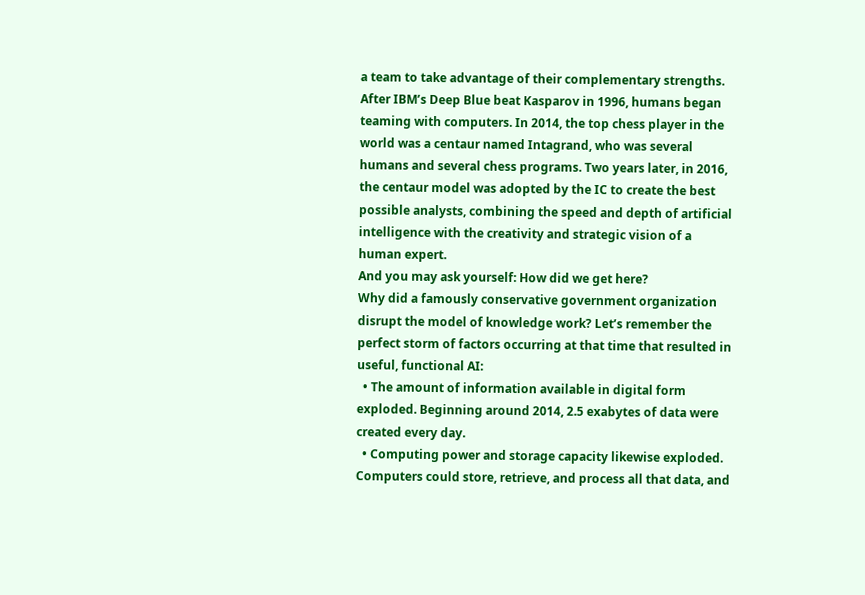a team to take advantage of their complementary strengths. After IBM’s Deep Blue beat Kasparov in 1996, humans began teaming with computers. In 2014, the top chess player in the world was a centaur named Intagrand, who was several humans and several chess programs. Two years later, in 2016, the centaur model was adopted by the IC to create the best possible analysts, combining the speed and depth of artificial intelligence with the creativity and strategic vision of a human expert.
And you may ask yourself: How did we get here?
Why did a famously conservative government organization disrupt the model of knowledge work? Let’s remember the perfect storm of factors occurring at that time that resulted in useful, functional AI:
  • The amount of information available in digital form exploded. Beginning around 2014, 2.5 exabytes of data were created every day.
  • Computing power and storage capacity likewise exploded. Computers could store, retrieve, and process all that data, and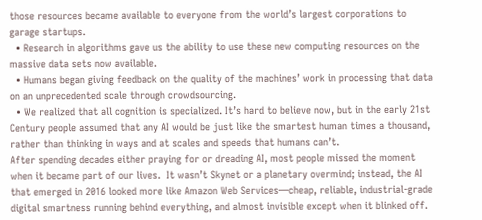those resources became available to everyone from the world’s largest corporations to garage startups.
  • Research in algorithms gave us the ability to use these new computing resources on the massive data sets now available.
  • Humans began giving feedback on the quality of the machines’ work in processing that data on an unprecedented scale through crowdsourcing.
  • We realized that all cognition is specialized. It’s hard to believe now, but in the early 21st Century people assumed that any AI would be just like the smartest human times a thousand, rather than thinking in ways and at scales and speeds that humans can’t.
After spending decades either praying for or dreading AI, most people missed the moment when it became part of our lives.  It wasn’t Skynet or a planetary overmind; instead, the AI that emerged in 2016 looked more like Amazon Web Services—cheap, reliable, industrial-grade digital smartness running behind everything, and almost invisible except when it blinked off.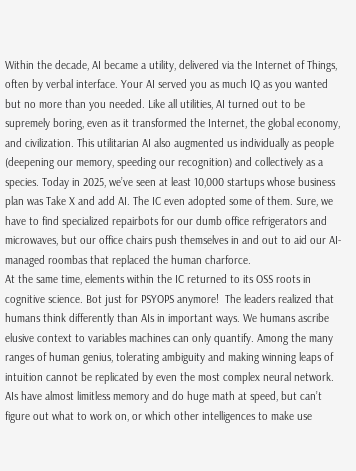Within the decade, AI became a utility, delivered via the Internet of Things, often by verbal interface. Your AI served you as much IQ as you wanted but no more than you needed. Like all utilities, AI turned out to be supremely boring, even as it transformed the Internet, the global economy, and civilization. This utilitarian AI also augmented us individually as people (deepening our memory, speeding our recognition) and collectively as a species. Today in 2025, we’ve seen at least 10,000 startups whose business plan was Take X and add AI. The IC even adopted some of them. Sure, we have to find specialized repairbots for our dumb office refrigerators and microwaves, but our office chairs push themselves in and out to aid our AI-managed roombas that replaced the human charforce.
At the same time, elements within the IC returned to its OSS roots in cognitive science. Bot just for PSYOPS anymore!  The leaders realized that humans think differently than AIs in important ways. We humans ascribe elusive context to variables machines can only quantify. Among the many ranges of human genius, tolerating ambiguity and making winning leaps of intuition cannot be replicated by even the most complex neural network. AIs have almost limitless memory and do huge math at speed, but can’t figure out what to work on, or which other intelligences to make use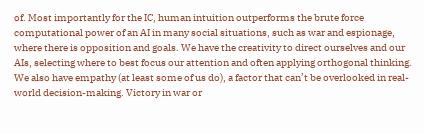of. Most importantly for the IC, human intuition outperforms the brute force computational power of an AI in many social situations, such as war and espionage, where there is opposition and goals. We have the creativity to direct ourselves and our AIs, selecting where to best focus our attention and often applying orthogonal thinking. We also have empathy (at least some of us do), a factor that can’t be overlooked in real-world decision-making. Victory in war or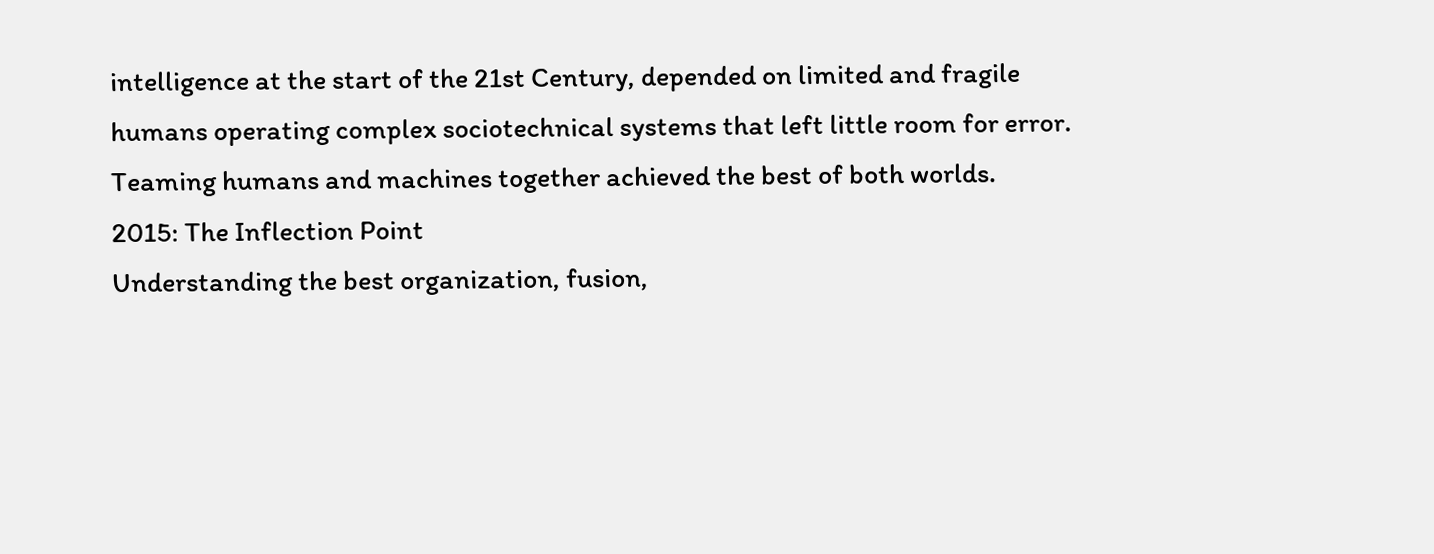intelligence at the start of the 21st Century, depended on limited and fragile humans operating complex sociotechnical systems that left little room for error. Teaming humans and machines together achieved the best of both worlds.
2015: The Inflection Point
Understanding the best organization, fusion,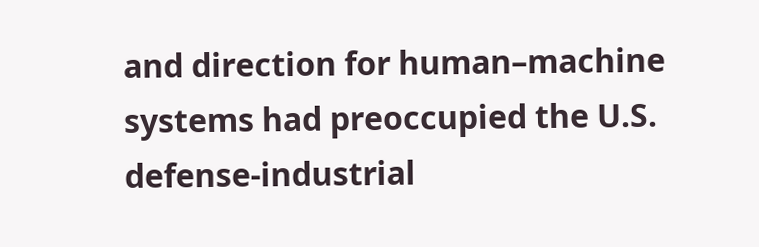and direction for human–machine systems had preoccupied the U.S. defense-industrial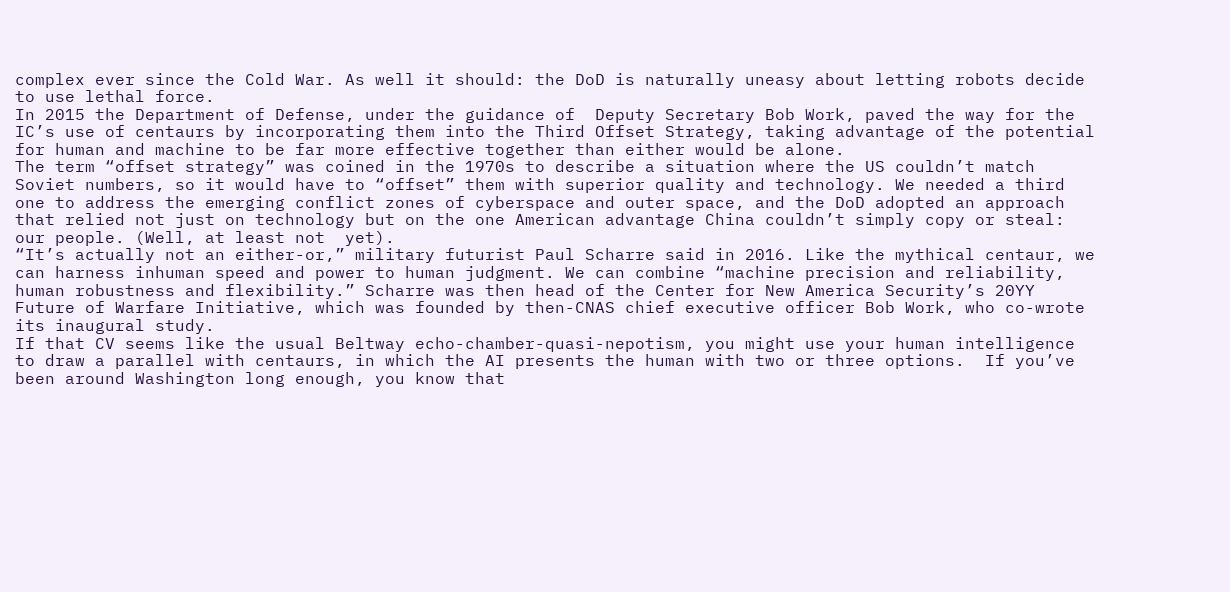complex ever since the Cold War. As well it should: the DoD is naturally uneasy about letting robots decide to use lethal force.
In 2015 the Department of Defense, under the guidance of  Deputy Secretary Bob Work, paved the way for the IC’s use of centaurs by incorporating them into the Third Offset Strategy, taking advantage of the potential for human and machine to be far more effective together than either would be alone.
The term “offset strategy” was coined in the 1970s to describe a situation where the US couldn’t match Soviet numbers, so it would have to “offset” them with superior quality and technology. We needed a third one to address the emerging conflict zones of cyberspace and outer space, and the DoD adopted an approach that relied not just on technology but on the one American advantage China couldn’t simply copy or steal: our people. (Well, at least not  yet).
“It’s actually not an either-or,” military futurist Paul Scharre said in 2016. Like the mythical centaur, we can harness inhuman speed and power to human judgment. We can combine “machine precision and reliability, human robustness and flexibility.” Scharre was then head of the Center for New America Security’s 20YY Future of Warfare Initiative, which was founded by then-CNAS chief executive officer Bob Work, who co-wrote its inaugural study.
If that CV seems like the usual Beltway echo-chamber-quasi-nepotism, you might use your human intelligence to draw a parallel with centaurs, in which the AI presents the human with two or three options.  If you’ve been around Washington long enough, you know that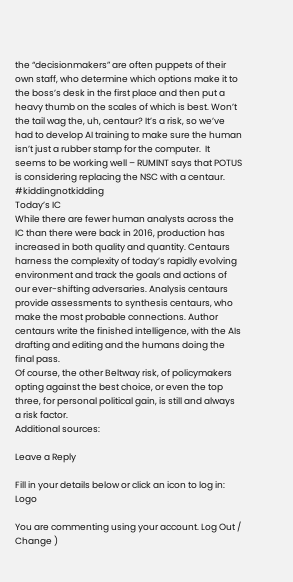the “decisionmakers” are often puppets of their own staff, who determine which options make it to the boss’s desk in the first place and then put a heavy thumb on the scales of which is best. Won’t the tail wag the, uh, centaur? It’s a risk, so we’ve had to develop AI training to make sure the human isn’t just a rubber stamp for the computer.  It seems to be working well – RUMINT says that POTUS is considering replacing the NSC with a centaur. #kiddingnotkidding
Today’s IC
While there are fewer human analysts across the IC than there were back in 2016, production has increased in both quality and quantity. Centaurs harness the complexity of today’s rapidly evolving environment and track the goals and actions of our ever-shifting adversaries. Analysis centaurs provide assessments to synthesis centaurs, who make the most probable connections. Author centaurs write the finished intelligence, with the AIs drafting and editing and the humans doing the final pass.
Of course, the other Beltway risk, of policymakers opting against the best choice, or even the top three, for personal political gain, is still and always a risk factor.
Additional sources:

Leave a Reply

Fill in your details below or click an icon to log in: Logo

You are commenting using your account. Log Out /  Change )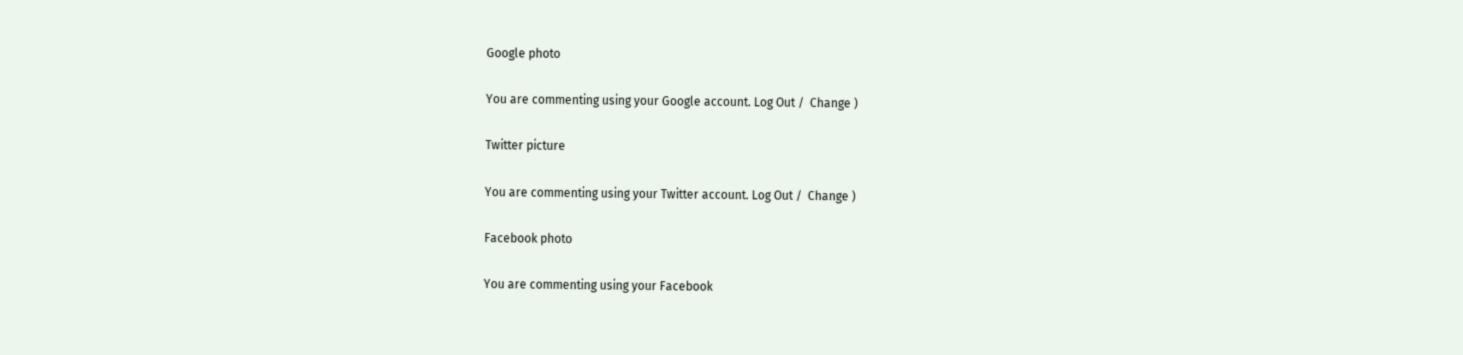Google photo

You are commenting using your Google account. Log Out /  Change )

Twitter picture

You are commenting using your Twitter account. Log Out /  Change )

Facebook photo

You are commenting using your Facebook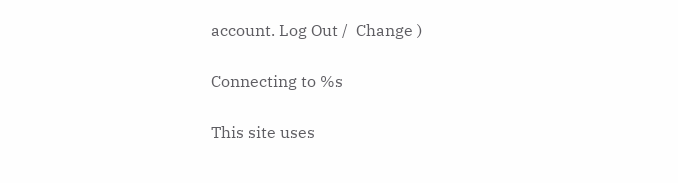account. Log Out /  Change )

Connecting to %s

This site uses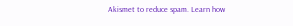Akismet to reduce spam. Learn how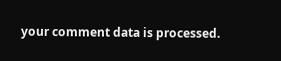your comment data is processed.